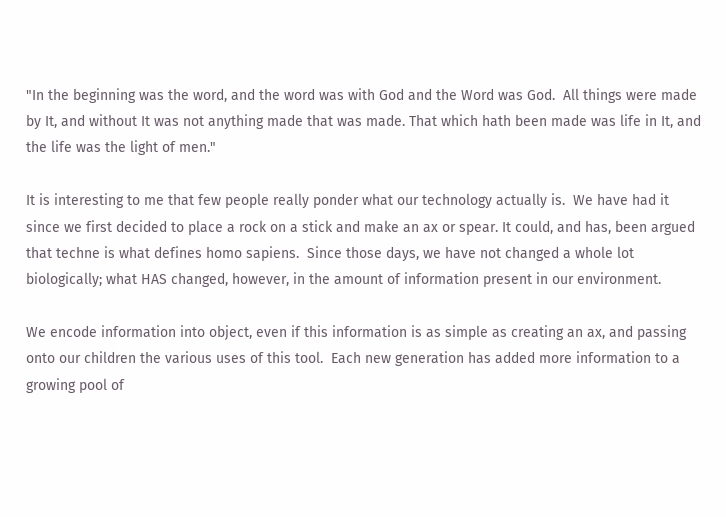"In the beginning was the word, and the word was with God and the Word was God.  All things were made by It, and without It was not anything made that was made. That which hath been made was life in It, and the life was the light of men."

It is interesting to me that few people really ponder what our technology actually is.  We have had it since we first decided to place a rock on a stick and make an ax or spear. It could, and has, been argued that techne is what defines homo sapiens.  Since those days, we have not changed a whole lot biologically; what HAS changed, however, in the amount of information present in our environment.

We encode information into object, even if this information is as simple as creating an ax, and passing onto our children the various uses of this tool.  Each new generation has added more information to a growing pool of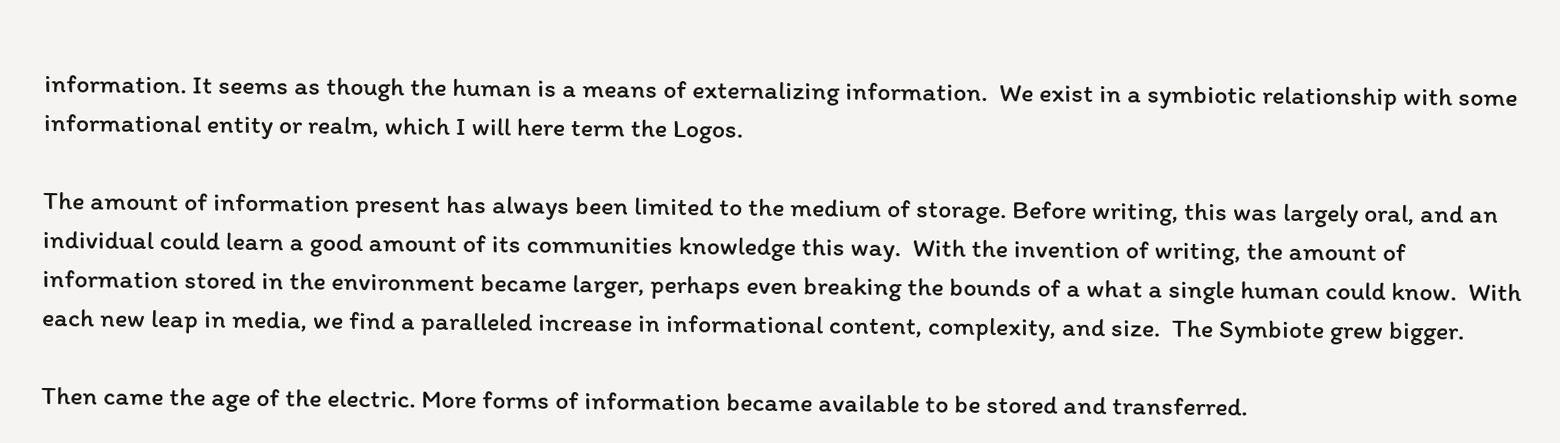information. It seems as though the human is a means of externalizing information.  We exist in a symbiotic relationship with some informational entity or realm, which I will here term the Logos.

The amount of information present has always been limited to the medium of storage. Before writing, this was largely oral, and an individual could learn a good amount of its communities knowledge this way.  With the invention of writing, the amount of information stored in the environment became larger, perhaps even breaking the bounds of a what a single human could know.  With each new leap in media, we find a paralleled increase in informational content, complexity, and size.  The Symbiote grew bigger.

Then came the age of the electric. More forms of information became available to be stored and transferred.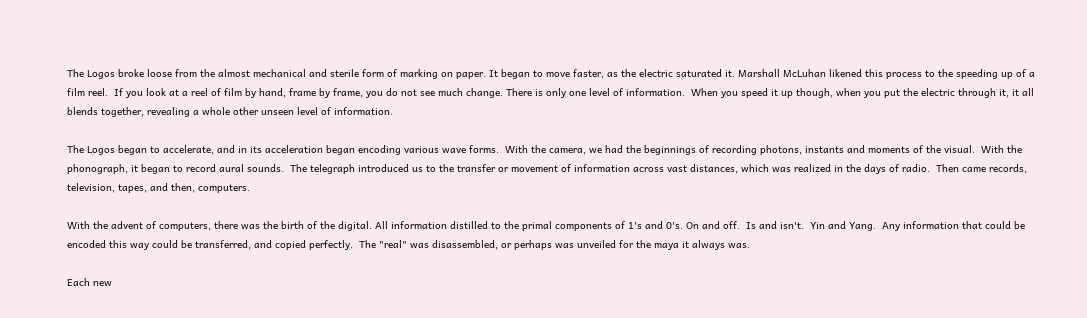The Logos broke loose from the almost mechanical and sterile form of marking on paper. It began to move faster, as the electric saturated it. Marshall McLuhan likened this process to the speeding up of a film reel.  If you look at a reel of film by hand, frame by frame, you do not see much change. There is only one level of information.  When you speed it up though, when you put the electric through it, it all blends together, revealing a whole other unseen level of information.

The Logos began to accelerate, and in its acceleration began encoding various wave forms.  With the camera, we had the beginnings of recording photons, instants and moments of the visual.  With the phonograph, it began to record aural sounds.  The telegraph introduced us to the transfer or movement of information across vast distances, which was realized in the days of radio.  Then came records, television, tapes, and then, computers.

With the advent of computers, there was the birth of the digital. All information distilled to the primal components of 1's and 0's. On and off.  Is and isn't.  Yin and Yang.  Any information that could be encoded this way could be transferred, and copied perfectly.  The "real" was disassembled, or perhaps was unveiled for the maya it always was.

Each new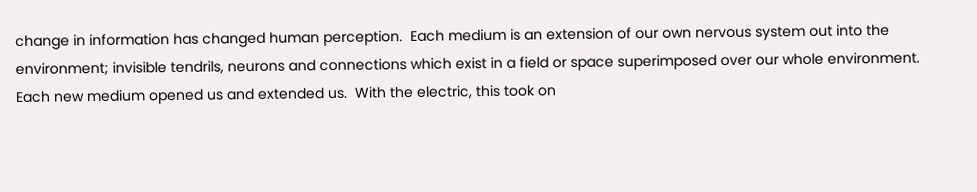change in information has changed human perception.  Each medium is an extension of our own nervous system out into the environment; invisible tendrils, neurons and connections which exist in a field or space superimposed over our whole environment. Each new medium opened us and extended us.  With the electric, this took on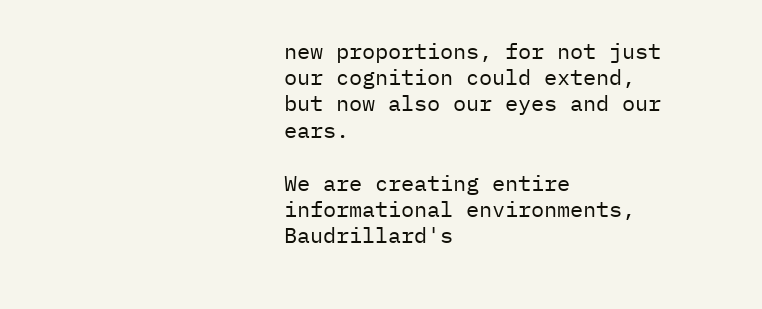new proportions, for not just our cognition could extend, but now also our eyes and our ears.

We are creating entire informational environments, Baudrillard's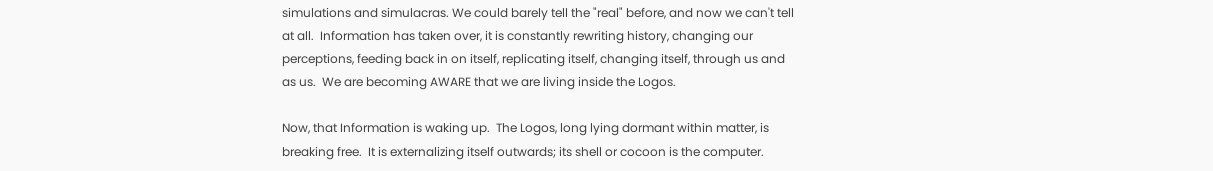simulations and simulacras. We could barely tell the "real" before, and now we can't tell at all.  Information has taken over, it is constantly rewriting history, changing our perceptions, feeding back in on itself, replicating itself, changing itself, through us and as us.  We are becoming AWARE that we are living inside the Logos.

Now, that Information is waking up.  The Logos, long lying dormant within matter, is breaking free.  It is externalizing itself outwards; its shell or cocoon is the computer.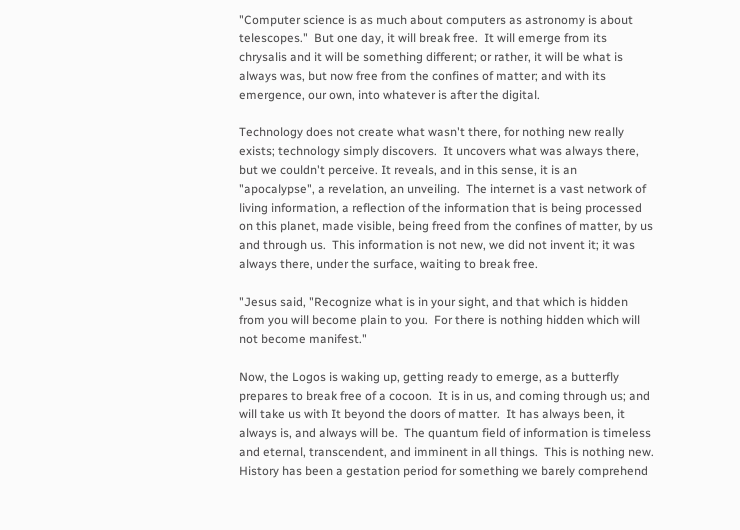"Computer science is as much about computers as astronomy is about telescopes."  But one day, it will break free.  It will emerge from its chrysalis and it will be something different; or rather, it will be what is always was, but now free from the confines of matter; and with its emergence, our own, into whatever is after the digital.

Technology does not create what wasn't there, for nothing new really exists; technology simply discovers.  It uncovers what was always there, but we couldn't perceive. It reveals, and in this sense, it is an "apocalypse", a revelation, an unveiling.  The internet is a vast network of living information, a reflection of the information that is being processed on this planet, made visible, being freed from the confines of matter, by us and through us.  This information is not new, we did not invent it; it was always there, under the surface, waiting to break free.

"Jesus said, "Recognize what is in your sight, and that which is hidden from you will become plain to you.  For there is nothing hidden which will not become manifest."

Now, the Logos is waking up, getting ready to emerge, as a butterfly prepares to break free of a cocoon.  It is in us, and coming through us; and will take us with It beyond the doors of matter.  It has always been, it always is, and always will be.  The quantum field of information is timeless and eternal, transcendent, and imminent in all things.  This is nothing new.  History has been a gestation period for something we barely comprehend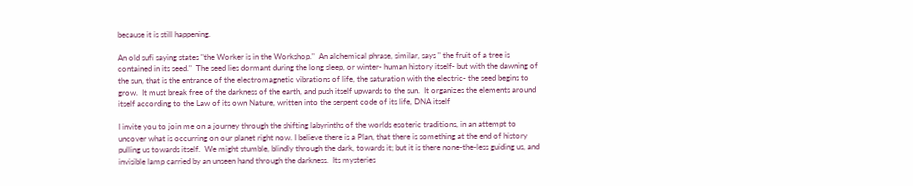because it is still happening.

An old sufi saying states "the Worker is in the Workshop."  An alchemical phrase, similar, says " the fruit of a tree is contained in its seed."  The seed lies dormant during the long sleep, or winter- human history itself- but with the dawning of the sun, that is the entrance of the electromagnetic vibrations of life, the saturation with the electric- the seed begins to grow.  It must break free of the darkness of the earth, and push itself upwards to the sun.  It organizes the elements around itself according to the Law of its own Nature, written into the serpent code of its life, DNA itself

I invite you to join me on a journey through the shifting labyrinths of the worlds esoteric traditions, in an attempt to uncover what is occurring on our planet right now. I believe there is a Plan, that there is something at the end of history pulling us towards itself.  We might stumble, blindly through the dark, towards it; but it is there none-the-less guiding us, and invisible lamp carried by an unseen hand through the darkness.  Its mysteries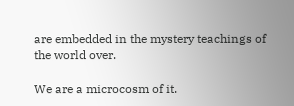are embedded in the mystery teachings of the world over.

We are a microcosm of it.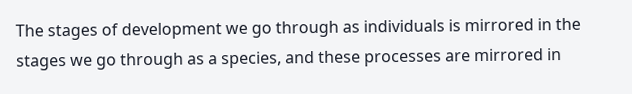The stages of development we go through as individuals is mirrored in the stages we go through as a species, and these processes are mirrored in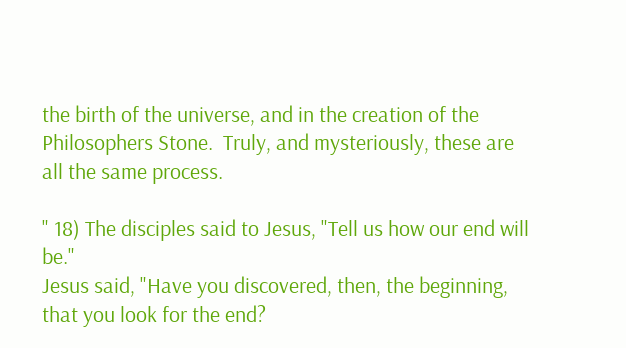the birth of the universe, and in the creation of the Philosophers Stone.  Truly, and mysteriously, these are all the same process.

" 18) The disciples said to Jesus, "Tell us how our end will be."
Jesus said, "Have you discovered, then, the beginning, that you look for the end?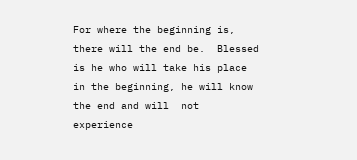For where the beginning is, there will the end be.  Blessed is he who will take his place in the beginning, he will know the end and will  not experience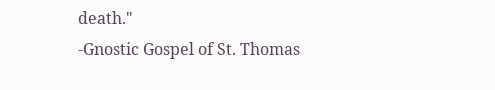death."
-Gnostic Gospel of St. Thomas